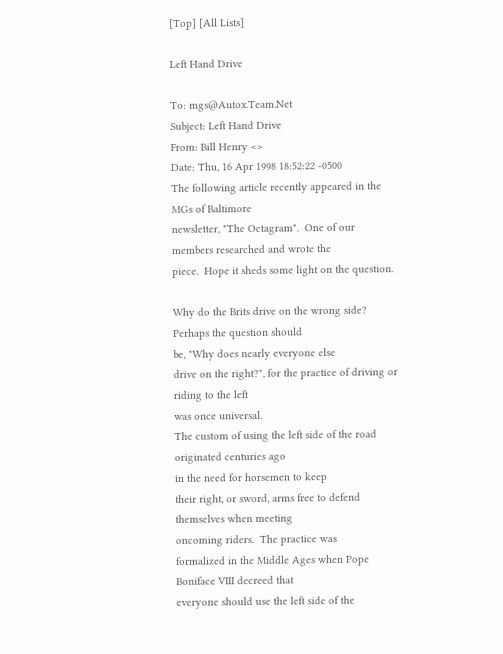[Top] [All Lists]

Left Hand Drive

To: mgs@Autox.Team.Net
Subject: Left Hand Drive
From: Bill Henry <>
Date: Thu, 16 Apr 1998 18:52:22 -0500
The following article recently appeared in the MGs of Baltimore
newsletter, "The Octagram".  One of our members researched and wrote the
piece.  Hope it sheds some light on the question.

Why do the Brits drive on the wrong side?  Perhaps the question should
be, "Why does nearly everyone else
drive on the right?", for the practice of driving or riding to the left
was once universal.
The custom of using the left side of the road originated centuries ago
in the need for horsemen to keep
their right, or sword, arms free to defend themselves when meeting
oncoming riders.  The practice was
formalized in the Middle Ages when Pope Boniface VIII decreed that
everyone should use the left side of the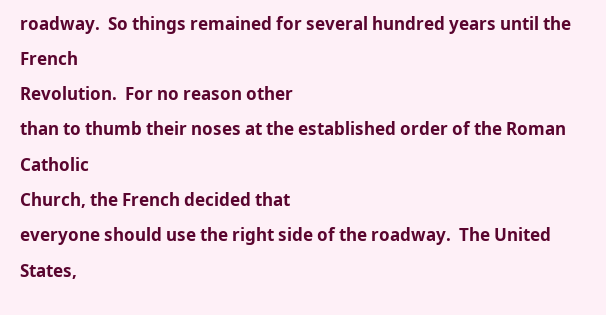roadway.  So things remained for several hundred years until the French
Revolution.  For no reason other
than to thumb their noses at the established order of the Roman Catholic
Church, the French decided that
everyone should use the right side of the roadway.  The United States,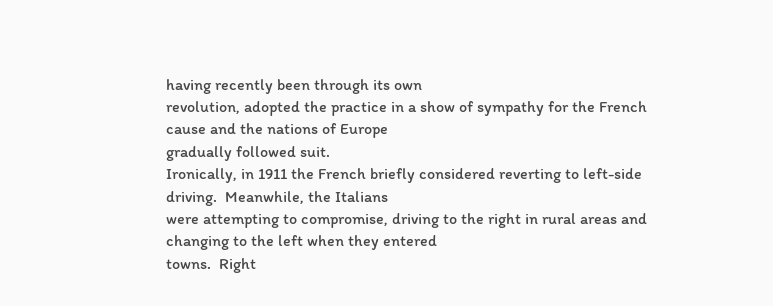having recently been through its own
revolution, adopted the practice in a show of sympathy for the French
cause and the nations of Europe
gradually followed suit.
Ironically, in 1911 the French briefly considered reverting to left-side
driving.  Meanwhile, the Italians
were attempting to compromise, driving to the right in rural areas and
changing to the left when they entered
towns.  Right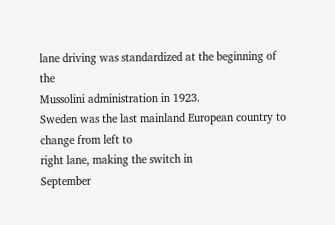lane driving was standardized at the beginning of the
Mussolini administration in 1923.
Sweden was the last mainland European country to change from left to
right lane, making the switch in
September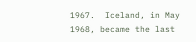1967.  Iceland, in May 1968, became the last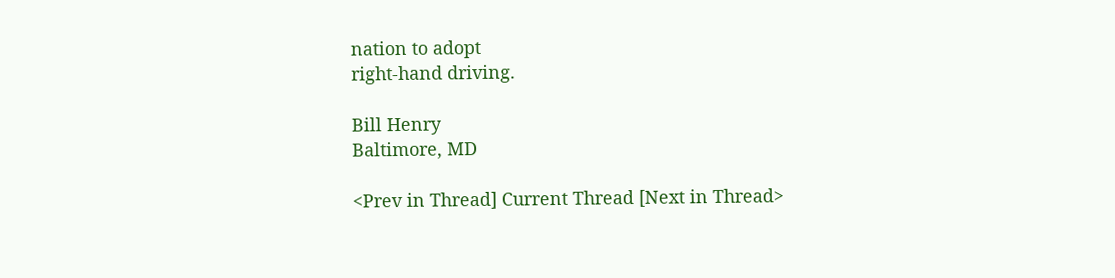nation to adopt
right-hand driving.

Bill Henry
Baltimore, MD

<Prev in Thread] Current Thread [Next in Thread>